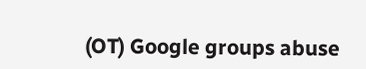(OT) Google groups abuse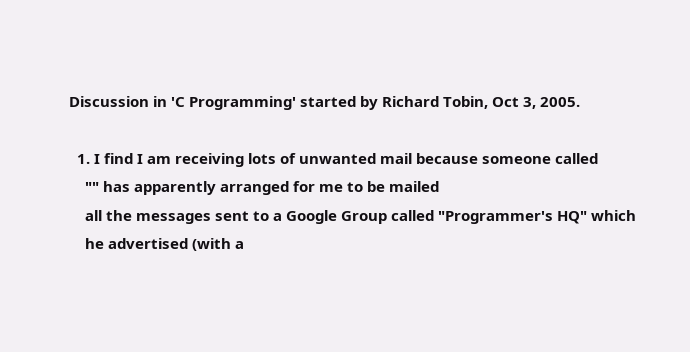Discussion in 'C Programming' started by Richard Tobin, Oct 3, 2005.

  1. I find I am receiving lots of unwanted mail because someone called
    "" has apparently arranged for me to be mailed
    all the messages sent to a Google Group called "Programmer's HQ" which
    he advertised (with a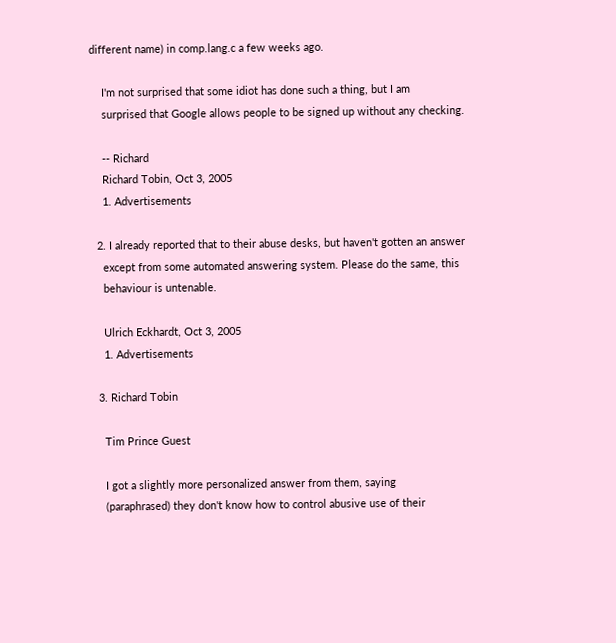different name) in comp.lang.c a few weeks ago.

    I'm not surprised that some idiot has done such a thing, but I am
    surprised that Google allows people to be signed up without any checking.

    -- Richard
    Richard Tobin, Oct 3, 2005
    1. Advertisements

  2. I already reported that to their abuse desks, but haven't gotten an answer
    except from some automated answering system. Please do the same, this
    behaviour is untenable.

    Ulrich Eckhardt, Oct 3, 2005
    1. Advertisements

  3. Richard Tobin

    Tim Prince Guest

    I got a slightly more personalized answer from them, saying
    (paraphrased) they don't know how to control abusive use of their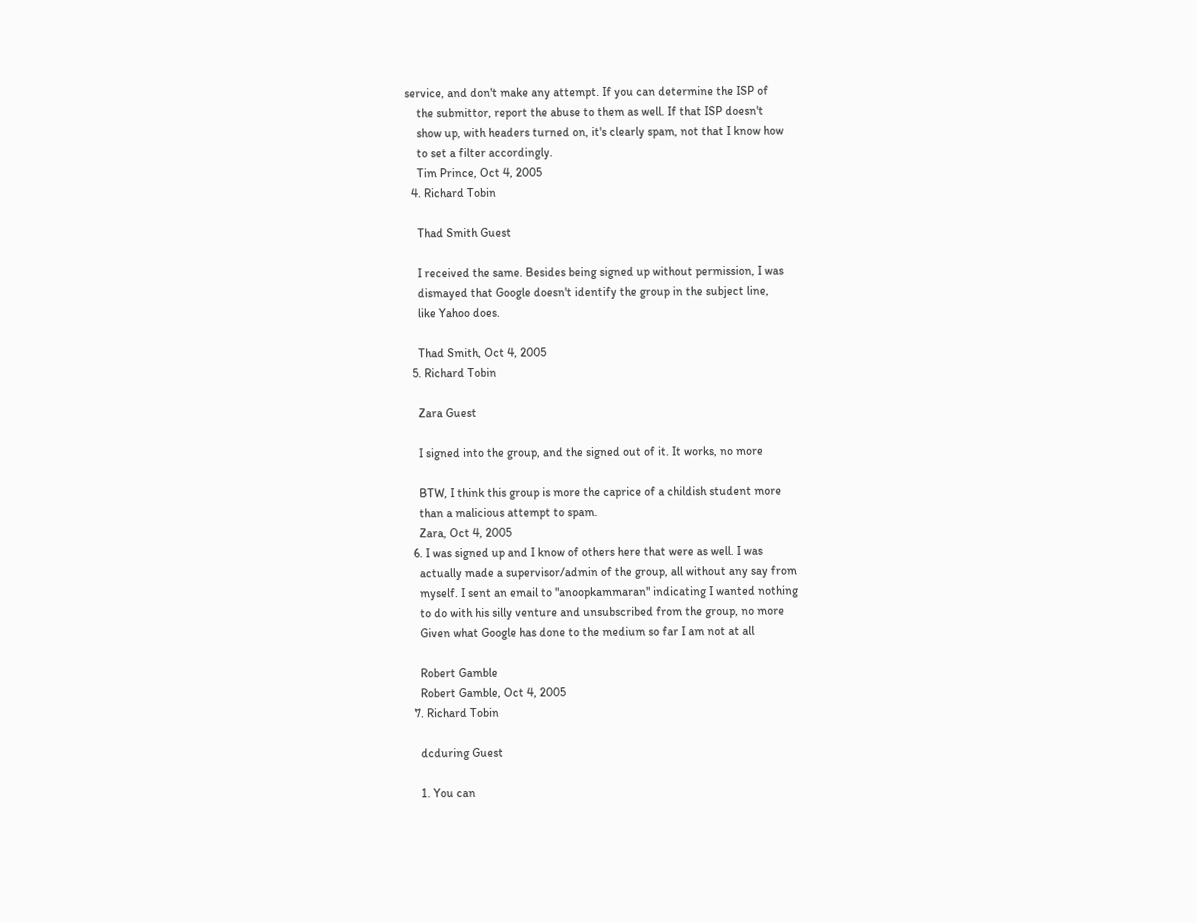service, and don't make any attempt. If you can determine the ISP of
    the submittor, report the abuse to them as well. If that ISP doesn't
    show up, with headers turned on, it's clearly spam, not that I know how
    to set a filter accordingly.
    Tim Prince, Oct 4, 2005
  4. Richard Tobin

    Thad Smith Guest

    I received the same. Besides being signed up without permission, I was
    dismayed that Google doesn't identify the group in the subject line,
    like Yahoo does.

    Thad Smith, Oct 4, 2005
  5. Richard Tobin

    Zara Guest

    I signed into the group, and the signed out of it. It works, no more

    BTW, I think this group is more the caprice of a childish student more
    than a malicious attempt to spam.
    Zara, Oct 4, 2005
  6. I was signed up and I know of others here that were as well. I was
    actually made a supervisor/admin of the group, all without any say from
    myself. I sent an email to "anoopkammaran" indicating I wanted nothing
    to do with his silly venture and unsubscribed from the group, no more
    Given what Google has done to the medium so far I am not at all

    Robert Gamble
    Robert Gamble, Oct 4, 2005
  7. Richard Tobin

    dcduring Guest

    1. You can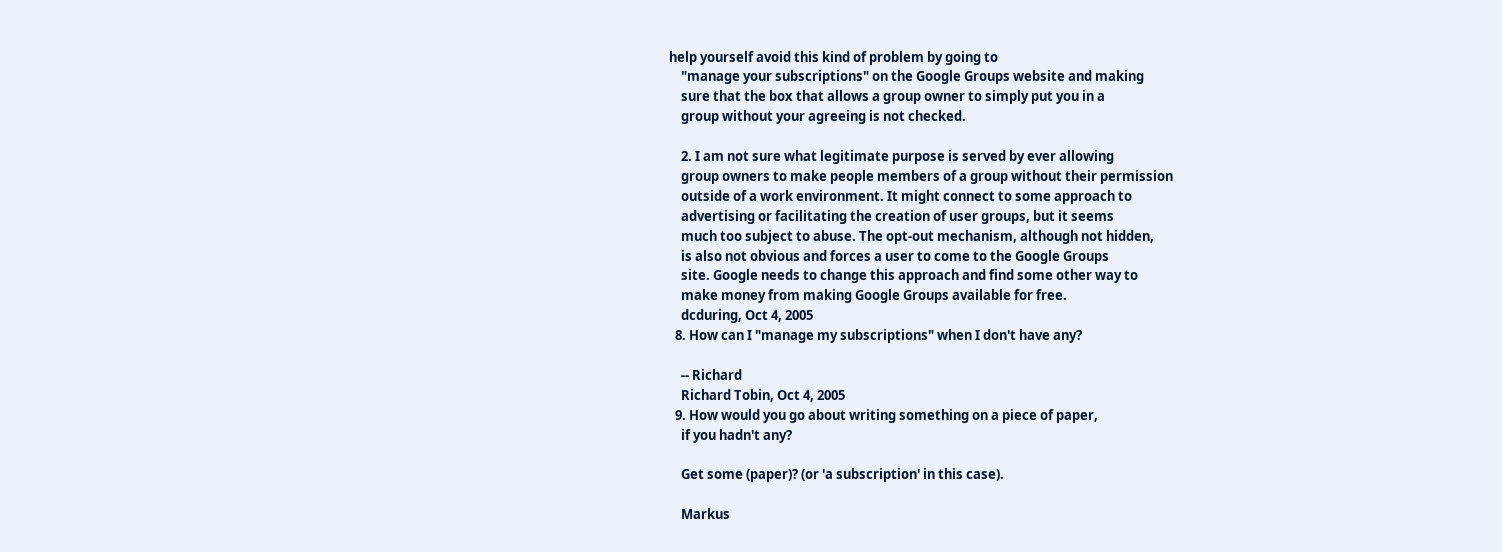help yourself avoid this kind of problem by going to
    "manage your subscriptions" on the Google Groups website and making
    sure that the box that allows a group owner to simply put you in a
    group without your agreeing is not checked.

    2. I am not sure what legitimate purpose is served by ever allowing
    group owners to make people members of a group without their permission
    outside of a work environment. It might connect to some approach to
    advertising or facilitating the creation of user groups, but it seems
    much too subject to abuse. The opt-out mechanism, although not hidden,
    is also not obvious and forces a user to come to the Google Groups
    site. Google needs to change this approach and find some other way to
    make money from making Google Groups available for free.
    dcduring, Oct 4, 2005
  8. How can I "manage my subscriptions" when I don't have any?

    -- Richard
    Richard Tobin, Oct 4, 2005
  9. How would you go about writing something on a piece of paper,
    if you hadn't any?

    Get some (paper)? (or 'a subscription' in this case).

    Markus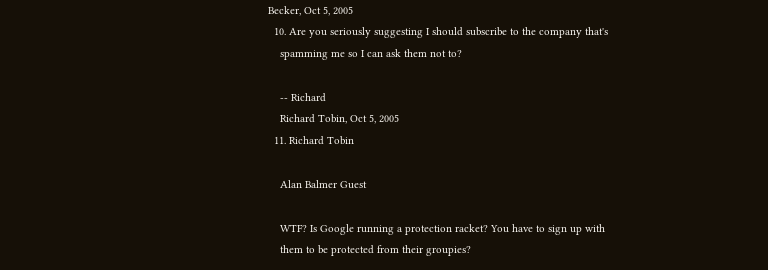Becker, Oct 5, 2005
  10. Are you seriously suggesting I should subscribe to the company that's
    spamming me so I can ask them not to?

    -- Richard
    Richard Tobin, Oct 5, 2005
  11. Richard Tobin

    Alan Balmer Guest

    WTF? Is Google running a protection racket? You have to sign up with
    them to be protected from their groupies?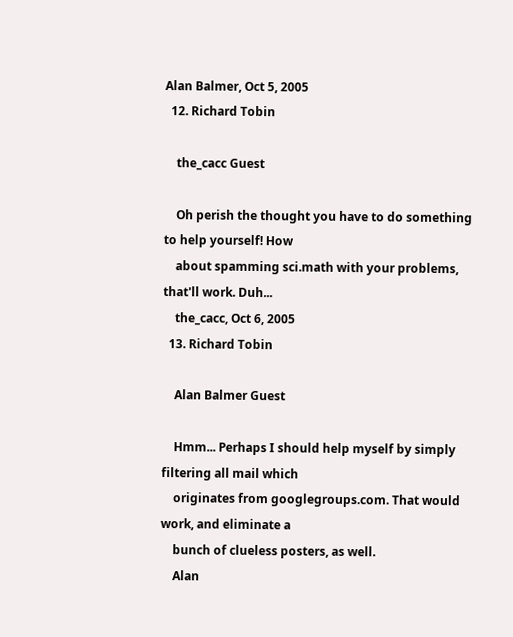Alan Balmer, Oct 5, 2005
  12. Richard Tobin

    the_cacc Guest

    Oh perish the thought you have to do something to help yourself! How
    about spamming sci.math with your problems, that'll work. Duh...
    the_cacc, Oct 6, 2005
  13. Richard Tobin

    Alan Balmer Guest

    Hmm... Perhaps I should help myself by simply filtering all mail which
    originates from googlegroups.com. That would work, and eliminate a
    bunch of clueless posters, as well.
    Alan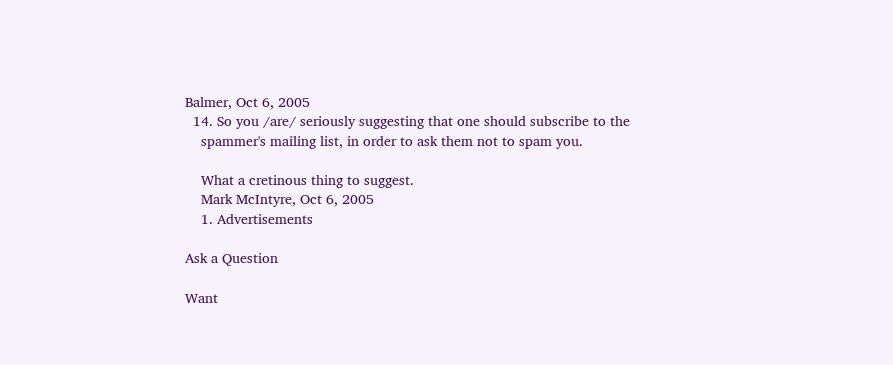Balmer, Oct 6, 2005
  14. So you /are/ seriously suggesting that one should subscribe to the
    spammer's mailing list, in order to ask them not to spam you.

    What a cretinous thing to suggest.
    Mark McIntyre, Oct 6, 2005
    1. Advertisements

Ask a Question

Want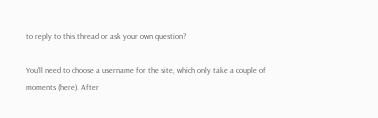to reply to this thread or ask your own question?

You'll need to choose a username for the site, which only take a couple of moments (here). After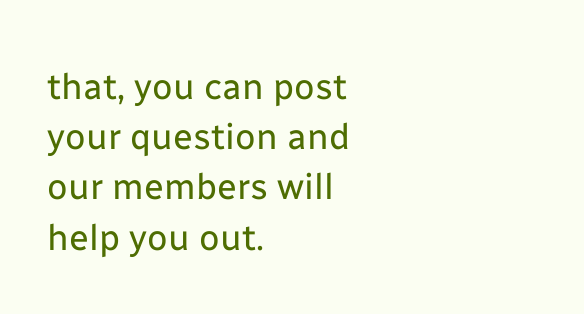that, you can post your question and our members will help you out.